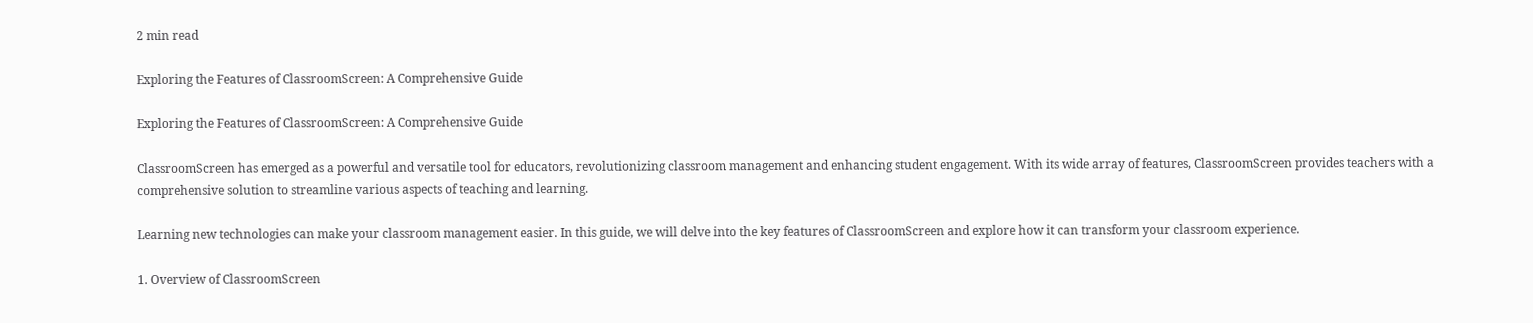2 min read

Exploring the Features of ClassroomScreen: A Comprehensive Guide

Exploring the Features of ClassroomScreen: A Comprehensive Guide

ClassroomScreen has emerged as a powerful and versatile tool for educators, revolutionizing classroom management and enhancing student engagement. With its wide array of features, ClassroomScreen provides teachers with a comprehensive solution to streamline various aspects of teaching and learning.

Learning new technologies can make your classroom management easier. In this guide, we will delve into the key features of ClassroomScreen and explore how it can transform your classroom experience.

1. Overview of ClassroomScreen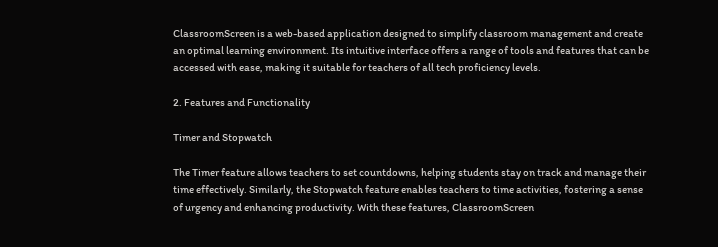ClassroomScreen is a web-based application designed to simplify classroom management and create an optimal learning environment. Its intuitive interface offers a range of tools and features that can be accessed with ease, making it suitable for teachers of all tech proficiency levels.

2. Features and Functionality

Timer and Stopwatch

The Timer feature allows teachers to set countdowns, helping students stay on track and manage their time effectively. Similarly, the Stopwatch feature enables teachers to time activities, fostering a sense of urgency and enhancing productivity. With these features, ClassroomScreen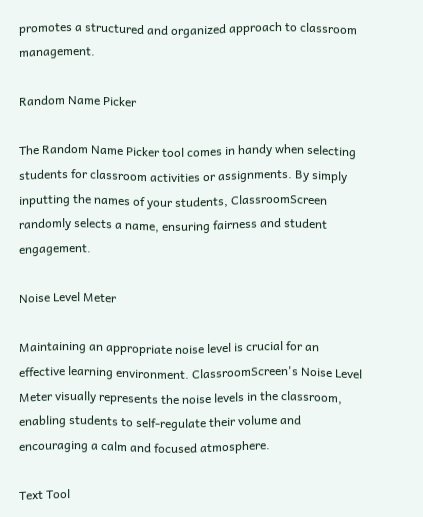promotes a structured and organized approach to classroom management.

Random Name Picker

The Random Name Picker tool comes in handy when selecting students for classroom activities or assignments. By simply inputting the names of your students, ClassroomScreen randomly selects a name, ensuring fairness and student engagement.

Noise Level Meter

Maintaining an appropriate noise level is crucial for an effective learning environment. ClassroomScreen's Noise Level Meter visually represents the noise levels in the classroom, enabling students to self-regulate their volume and encouraging a calm and focused atmosphere.

Text Tool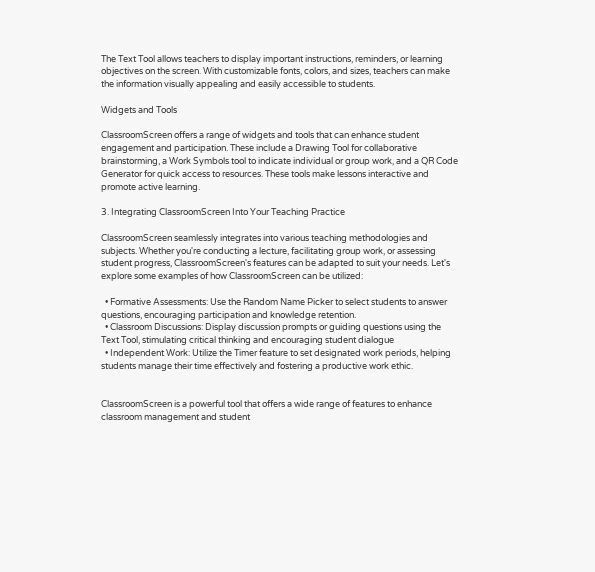The Text Tool allows teachers to display important instructions, reminders, or learning objectives on the screen. With customizable fonts, colors, and sizes, teachers can make the information visually appealing and easily accessible to students.

Widgets and Tools

ClassroomScreen offers a range of widgets and tools that can enhance student engagement and participation. These include a Drawing Tool for collaborative brainstorming, a Work Symbols tool to indicate individual or group work, and a QR Code Generator for quick access to resources. These tools make lessons interactive and promote active learning.

3. Integrating ClassroomScreen Into Your Teaching Practice

ClassroomScreen seamlessly integrates into various teaching methodologies and subjects. Whether you're conducting a lecture, facilitating group work, or assessing student progress, ClassroomScreen's features can be adapted to suit your needs. Let's explore some examples of how ClassroomScreen can be utilized:

  • Formative Assessments: Use the Random Name Picker to select students to answer questions, encouraging participation and knowledge retention.
  • Classroom Discussions: Display discussion prompts or guiding questions using the Text Tool, stimulating critical thinking and encouraging student dialogue
  • Independent Work: Utilize the Timer feature to set designated work periods, helping students manage their time effectively and fostering a productive work ethic.


ClassroomScreen is a powerful tool that offers a wide range of features to enhance classroom management and student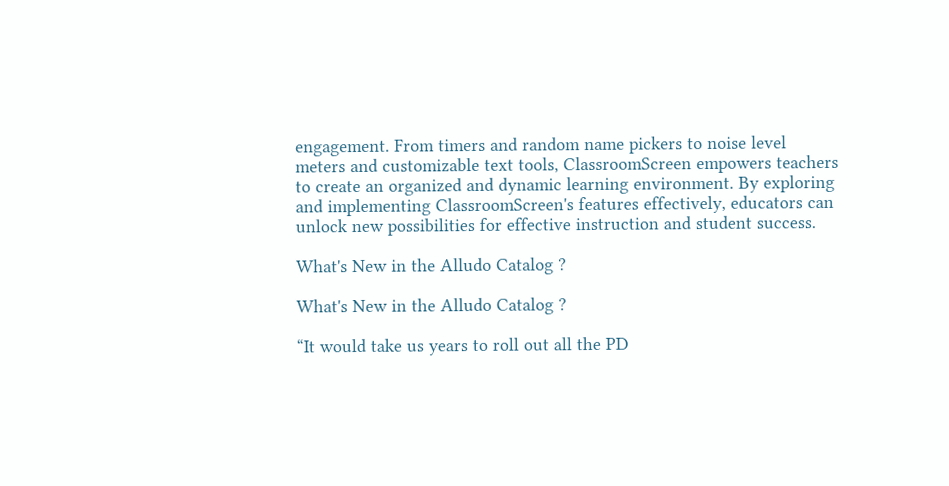engagement. From timers and random name pickers to noise level meters and customizable text tools, ClassroomScreen empowers teachers to create an organized and dynamic learning environment. By exploring and implementing ClassroomScreen's features effectively, educators can unlock new possibilities for effective instruction and student success.

What's New in the Alludo Catalog ?

What's New in the Alludo Catalog ?

“It would take us years to roll out all the PD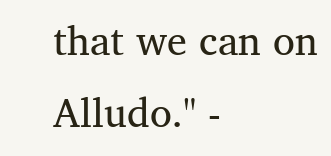that we can on Alludo." -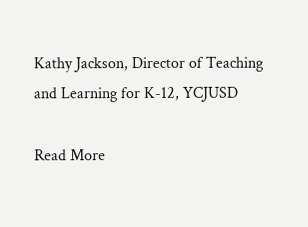Kathy Jackson, Director of Teaching and Learning for K-12, YCJUSD

Read More